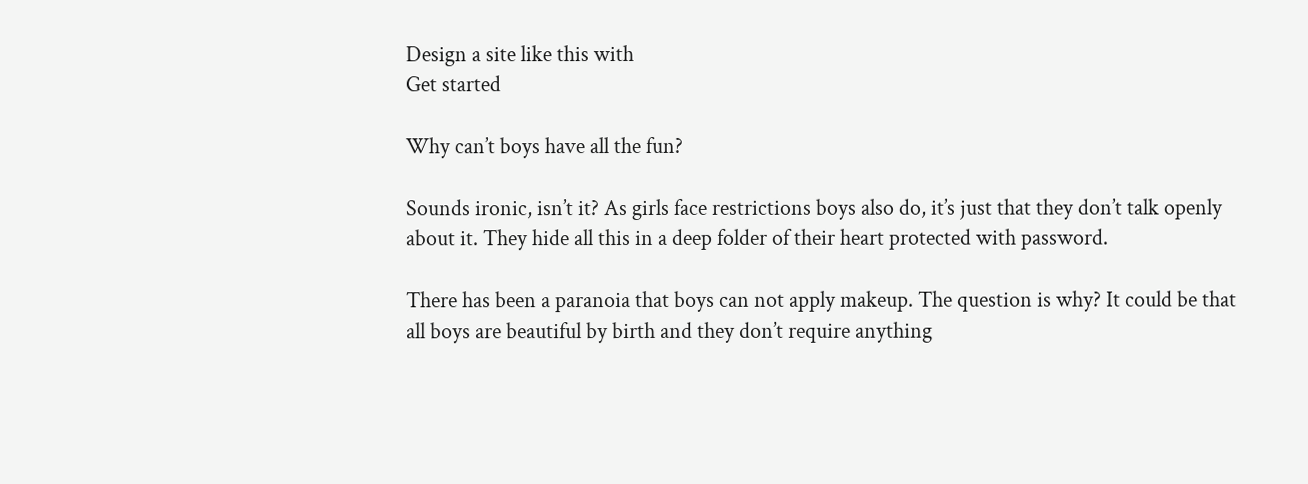Design a site like this with
Get started

Why can’t boys have all the fun?

Sounds ironic, isn’t it? As girls face restrictions boys also do, it’s just that they don’t talk openly about it. They hide all this in a deep folder of their heart protected with password.

There has been a paranoia that boys can not apply makeup. The question is why? It could be that all boys are beautiful by birth and they don’t require anything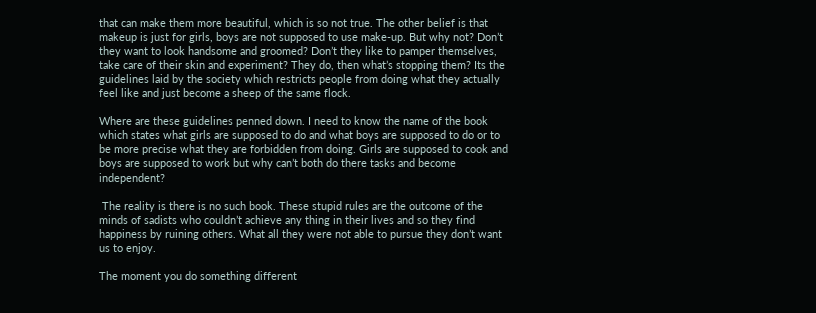that can make them more beautiful, which is so not true. The other belief is that makeup is just for girls, boys are not supposed to use make-up. But why not? Don’t they want to look handsome and groomed? Don’t they like to pamper themselves, take care of their skin and experiment? They do, then what’s stopping them? Its the guidelines laid by the society which restricts people from doing what they actually feel like and just become a sheep of the same flock.

Where are these guidelines penned down. I need to know the name of the book which states what girls are supposed to do and what boys are supposed to do or to be more precise what they are forbidden from doing. Girls are supposed to cook and boys are supposed to work but why can’t both do there tasks and become independent?

 The reality is there is no such book. These stupid rules are the outcome of the minds of sadists who couldn’t achieve any thing in their lives and so they find happiness by ruining others. What all they were not able to pursue they don’t want us to enjoy.

The moment you do something different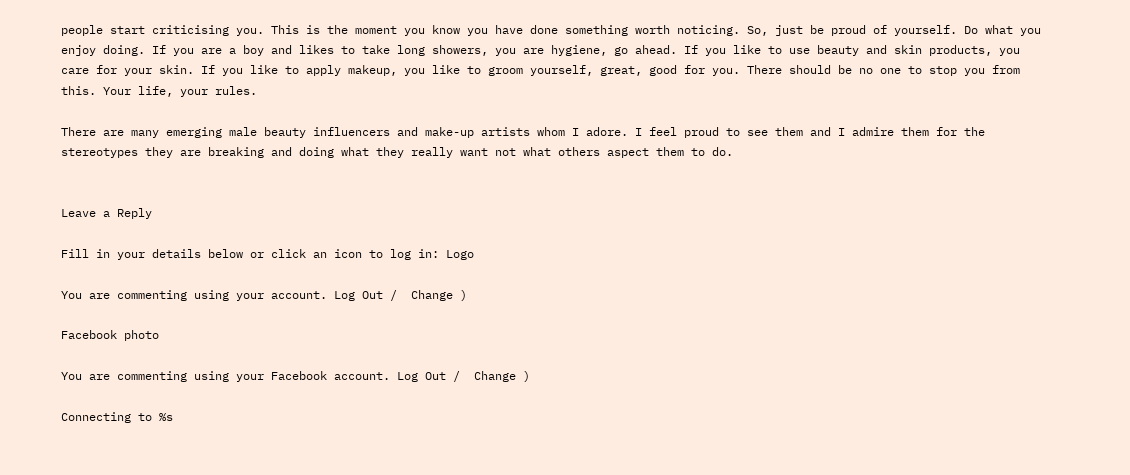people start criticising you. This is the moment you know you have done something worth noticing. So, just be proud of yourself. Do what you enjoy doing. If you are a boy and likes to take long showers, you are hygiene, go ahead. If you like to use beauty and skin products, you care for your skin. If you like to apply makeup, you like to groom yourself, great, good for you. There should be no one to stop you from this. Your life, your rules.

There are many emerging male beauty influencers and make-up artists whom I adore. I feel proud to see them and I admire them for the stereotypes they are breaking and doing what they really want not what others aspect them to do.


Leave a Reply

Fill in your details below or click an icon to log in: Logo

You are commenting using your account. Log Out /  Change )

Facebook photo

You are commenting using your Facebook account. Log Out /  Change )

Connecting to %s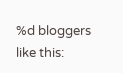%d bloggers like this: